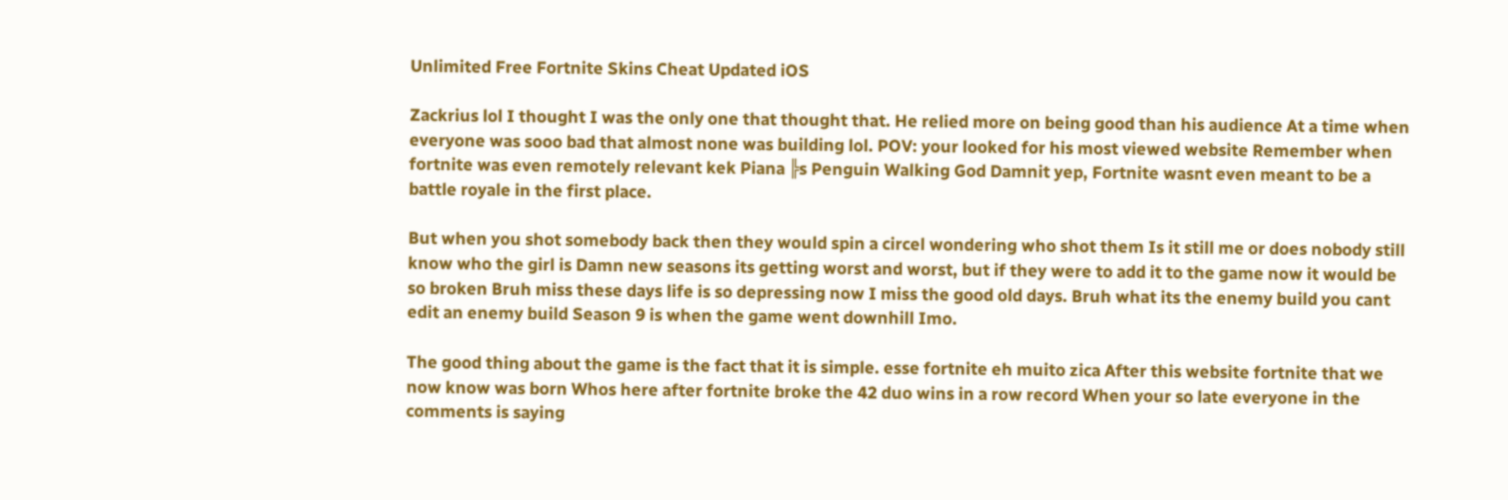Unlimited Free Fortnite Skins Cheat Updated iOS

Zackrius lol I thought I was the only one that thought that. He relied more on being good than his audience At a time when everyone was sooo bad that almost none was building lol. POV: your looked for his most viewed website Remember when fortnite was even remotely relevant kek Piana ╠s Penguin Walking God Damnit yep, Fortnite wasnt even meant to be a battle royale in the first place.

But when you shot somebody back then they would spin a circel wondering who shot them Is it still me or does nobody still know who the girl is Damn new seasons its getting worst and worst, but if they were to add it to the game now it would be so broken Bruh miss these days life is so depressing now I miss the good old days. Bruh what its the enemy build you cant edit an enemy build Season 9 is when the game went downhill Imo.

The good thing about the game is the fact that it is simple. esse fortnite eh muito zica After this website fortnite that we now know was born Whos here after fortnite broke the 42 duo wins in a row record When your so late everyone in the comments is saying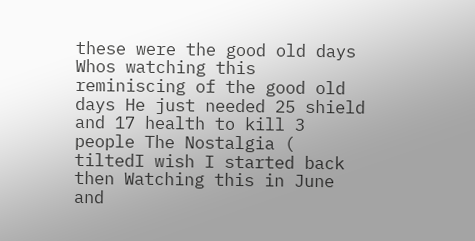these were the good old days Whos watching this reminiscing of the good old days He just needed 25 shield and 17 health to kill 3 people The Nostalgia ( tiltedI wish I started back then Watching this in June and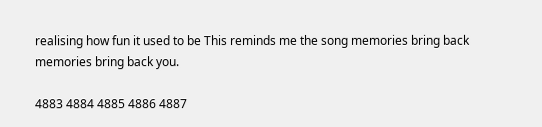realising how fun it used to be This reminds me the song memories bring back memories bring back you.

4883 4884 4885 4886 4887